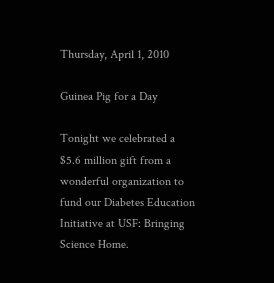Thursday, April 1, 2010

Guinea Pig for a Day

Tonight we celebrated a $5.6 million gift from a wonderful organization to fund our Diabetes Education Initiative at USF: Bringing Science Home.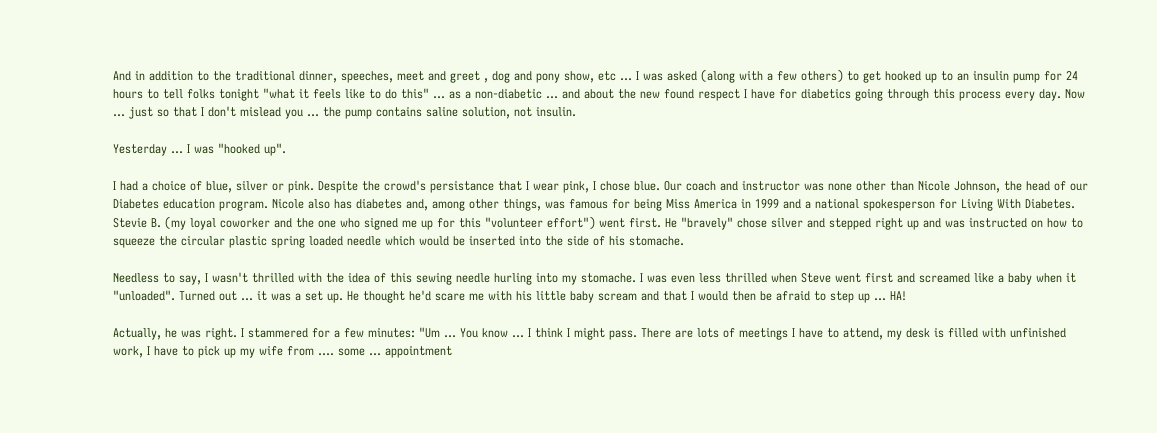And in addition to the traditional dinner, speeches, meet and greet , dog and pony show, etc ... I was asked (along with a few others) to get hooked up to an insulin pump for 24 hours to tell folks tonight "what it feels like to do this" ... as a non-diabetic ... and about the new found respect I have for diabetics going through this process every day. Now ... just so that I don't mislead you ... the pump contains saline solution, not insulin.

Yesterday ... I was "hooked up".

I had a choice of blue, silver or pink. Despite the crowd's persistance that I wear pink, I chose blue. Our coach and instructor was none other than Nicole Johnson, the head of our Diabetes education program. Nicole also has diabetes and, among other things, was famous for being Miss America in 1999 and a national spokesperson for Living With Diabetes. Stevie B. (my loyal coworker and the one who signed me up for this "volunteer effort") went first. He "bravely" chose silver and stepped right up and was instructed on how to squeeze the circular plastic spring loaded needle which would be inserted into the side of his stomache.

Needless to say, I wasn't thrilled with the idea of this sewing needle hurling into my stomache. I was even less thrilled when Steve went first and screamed like a baby when it "unloaded". Turned out ... it was a set up. He thought he'd scare me with his little baby scream and that I would then be afraid to step up ... HA!

Actually, he was right. I stammered for a few minutes: "Um ... You know ... I think I might pass. There are lots of meetings I have to attend, my desk is filled with unfinished work, I have to pick up my wife from .... some ... appointment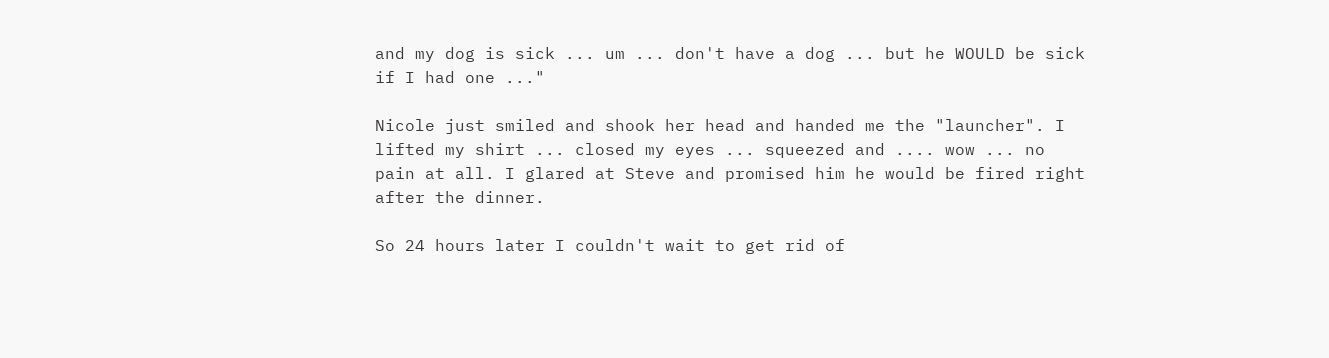and my dog is sick ... um ... don't have a dog ... but he WOULD be sick if I had one ..."

Nicole just smiled and shook her head and handed me the "launcher". I lifted my shirt ... closed my eyes ... squeezed and .... wow ... no pain at all. I glared at Steve and promised him he would be fired right after the dinner.

So 24 hours later I couldn't wait to get rid of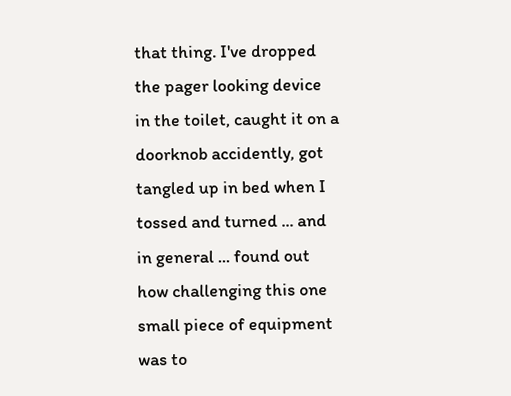that thing. I've dropped the pager looking device in the toilet, caught it on a doorknob accidently, got tangled up in bed when I tossed and turned ... and in general ... found out how challenging this one small piece of equipment was to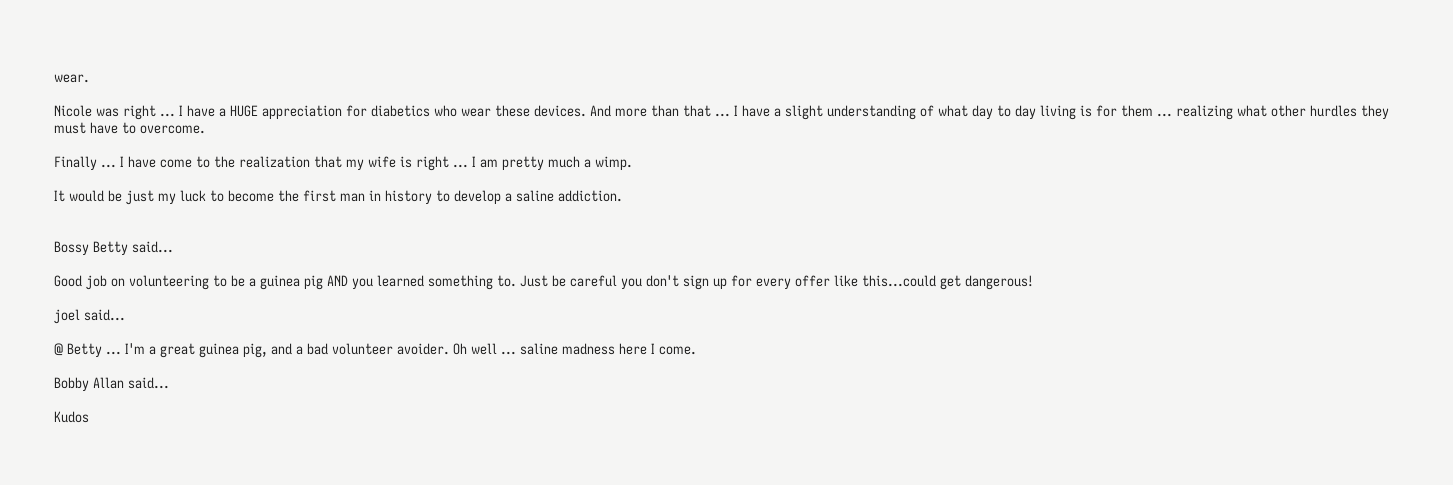wear.

Nicole was right ... I have a HUGE appreciation for diabetics who wear these devices. And more than that ... I have a slight understanding of what day to day living is for them ... realizing what other hurdles they must have to overcome.

Finally ... I have come to the realization that my wife is right ... I am pretty much a wimp.

It would be just my luck to become the first man in history to develop a saline addiction.


Bossy Betty said...

Good job on volunteering to be a guinea pig AND you learned something to. Just be careful you don't sign up for every offer like this...could get dangerous!

joel said...

@ Betty ... I'm a great guinea pig, and a bad volunteer avoider. Oh well ... saline madness here I come.

Bobby Allan said...

Kudos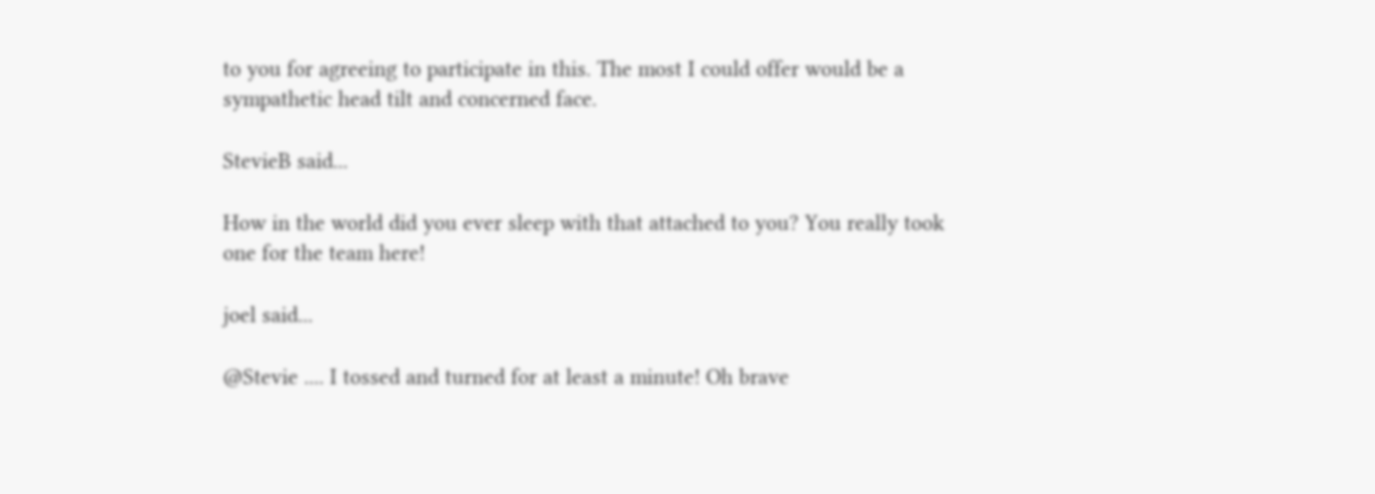to you for agreeing to participate in this. The most I could offer would be a sympathetic head tilt and concerned face.

StevieB said...

How in the world did you ever sleep with that attached to you? You really took one for the team here!

joel said...

@Stevie .... I tossed and turned for at least a minute! Oh brave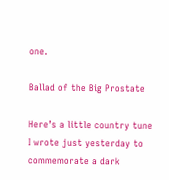one.

Ballad of the Big Prostate

Here’s a little country tune I wrote just yesterday to commemorate a dark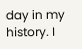day in my history. I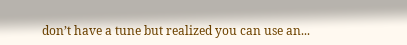don’t have a tune but realized you can use an...